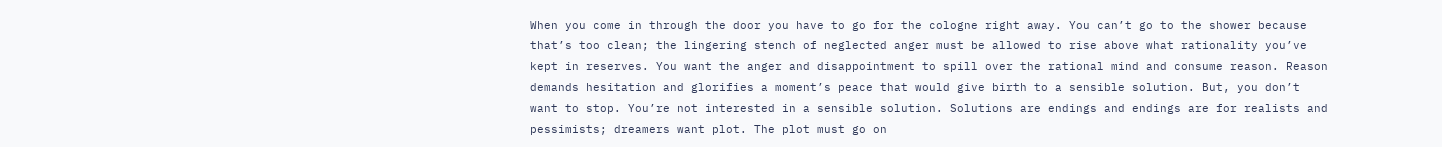When you come in through the door you have to go for the cologne right away. You can’t go to the shower because that’s too clean; the lingering stench of neglected anger must be allowed to rise above what rationality you’ve kept in reserves. You want the anger and disappointment to spill over the rational mind and consume reason. Reason demands hesitation and glorifies a moment’s peace that would give birth to a sensible solution. But, you don’t want to stop. You’re not interested in a sensible solution. Solutions are endings and endings are for realists and pessimists; dreamers want plot. The plot must go on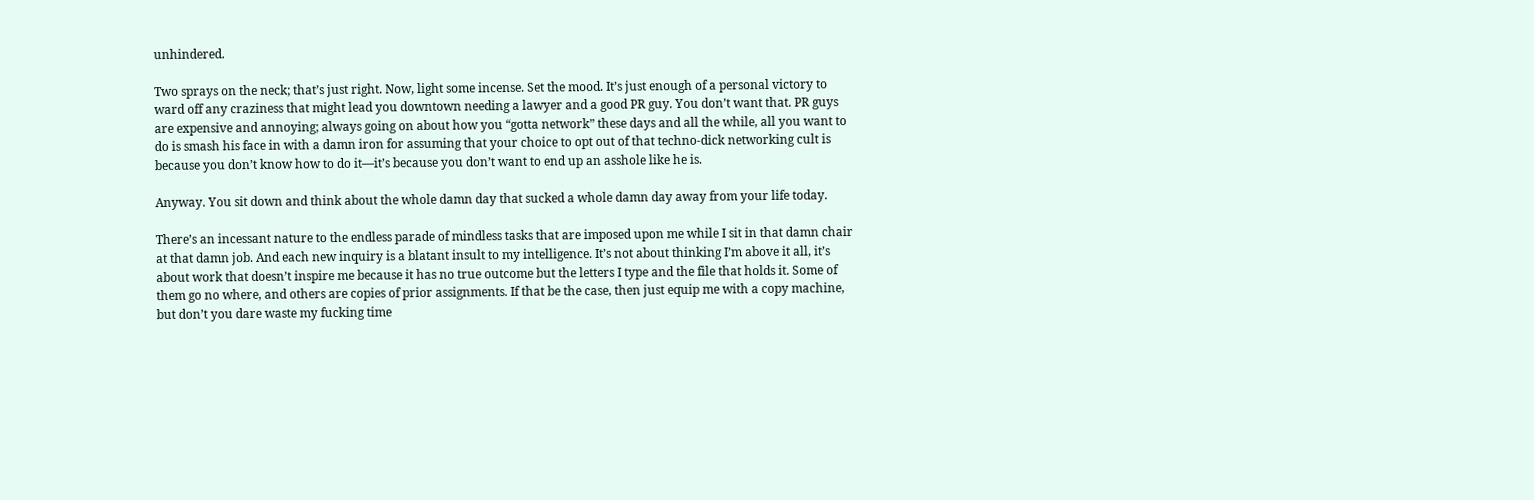unhindered.

Two sprays on the neck; that’s just right. Now, light some incense. Set the mood. It’s just enough of a personal victory to ward off any craziness that might lead you downtown needing a lawyer and a good PR guy. You don’t want that. PR guys are expensive and annoying; always going on about how you “gotta network” these days and all the while, all you want to do is smash his face in with a damn iron for assuming that your choice to opt out of that techno-dick networking cult is because you don’t know how to do it—it’s because you don’t want to end up an asshole like he is.

Anyway. You sit down and think about the whole damn day that sucked a whole damn day away from your life today.

There’s an incessant nature to the endless parade of mindless tasks that are imposed upon me while I sit in that damn chair at that damn job. And each new inquiry is a blatant insult to my intelligence. It’s not about thinking I’m above it all, it’s about work that doesn’t inspire me because it has no true outcome but the letters I type and the file that holds it. Some of them go no where, and others are copies of prior assignments. If that be the case, then just equip me with a copy machine, but don’t you dare waste my fucking time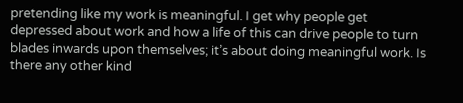pretending like my work is meaningful. I get why people get depressed about work and how a life of this can drive people to turn blades inwards upon themselves; it’s about doing meaningful work. Is there any other kind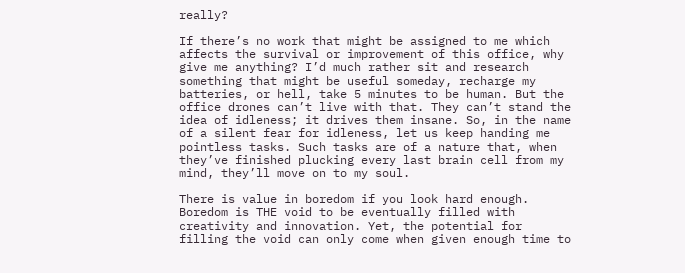really?

If there’s no work that might be assigned to me which affects the survival or improvement of this office, why give me anything? I’d much rather sit and research something that might be useful someday, recharge my batteries, or hell, take 5 minutes to be human. But the office drones can’t live with that. They can’t stand the idea of idleness; it drives them insane. So, in the name of a silent fear for idleness, let us keep handing me pointless tasks. Such tasks are of a nature that, when they’ve finished plucking every last brain cell from my mind, they’ll move on to my soul.

There is value in boredom if you look hard enough. Boredom is THE void to be eventually filled with creativity and innovation. Yet, the potential for filling the void can only come when given enough time to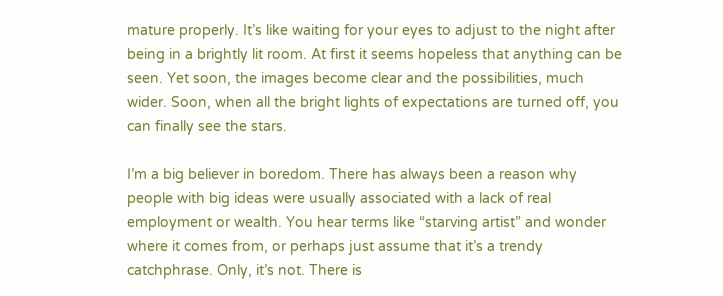mature properly. It’s like waiting for your eyes to adjust to the night after being in a brightly lit room. At first it seems hopeless that anything can be seen. Yet soon, the images become clear and the possibilities, much wider. Soon, when all the bright lights of expectations are turned off, you can finally see the stars.

I’m a big believer in boredom. There has always been a reason why people with big ideas were usually associated with a lack of real employment or wealth. You hear terms like “starving artist” and wonder where it comes from, or perhaps just assume that it’s a trendy catchphrase. Only, it’s not. There is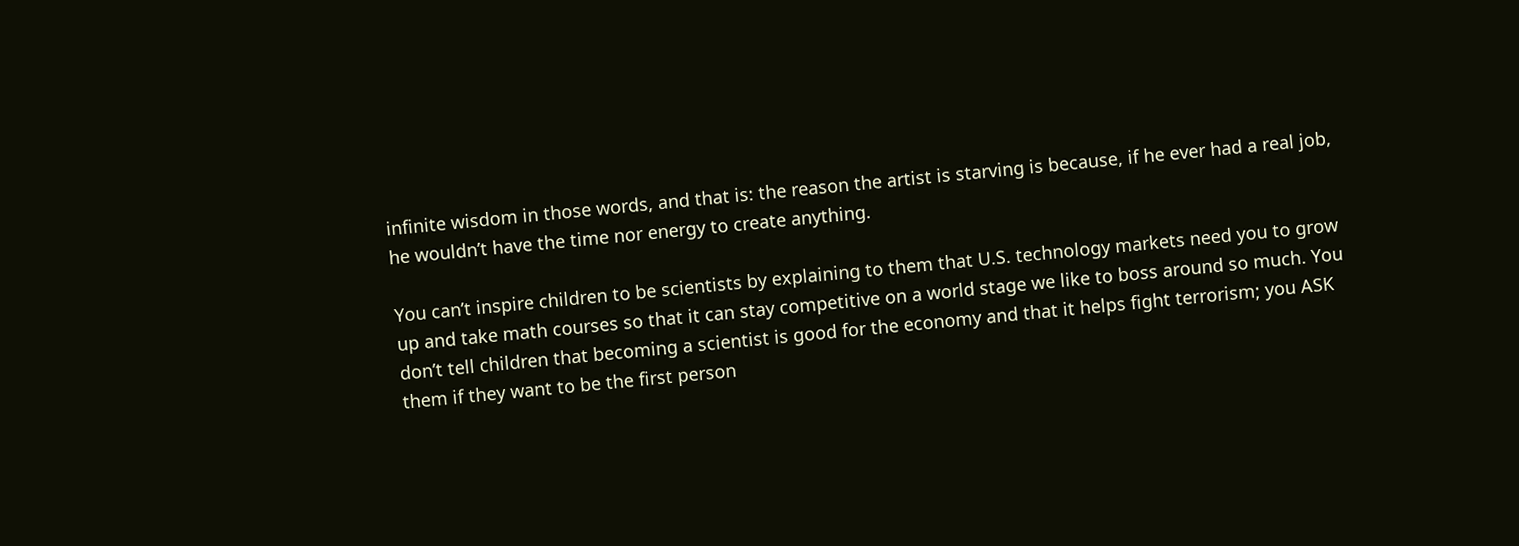infinite wisdom in those words, and that is: the reason the artist is starving is because, if he ever had a real job, he wouldn’t have the time nor energy to create anything.

You can’t inspire children to be scientists by explaining to them that U.S. technology markets need you to grow up and take math courses so that it can stay competitive on a world stage we like to boss around so much. You don’t tell children that becoming a scientist is good for the economy and that it helps fight terrorism; you ASK them if they want to be the first person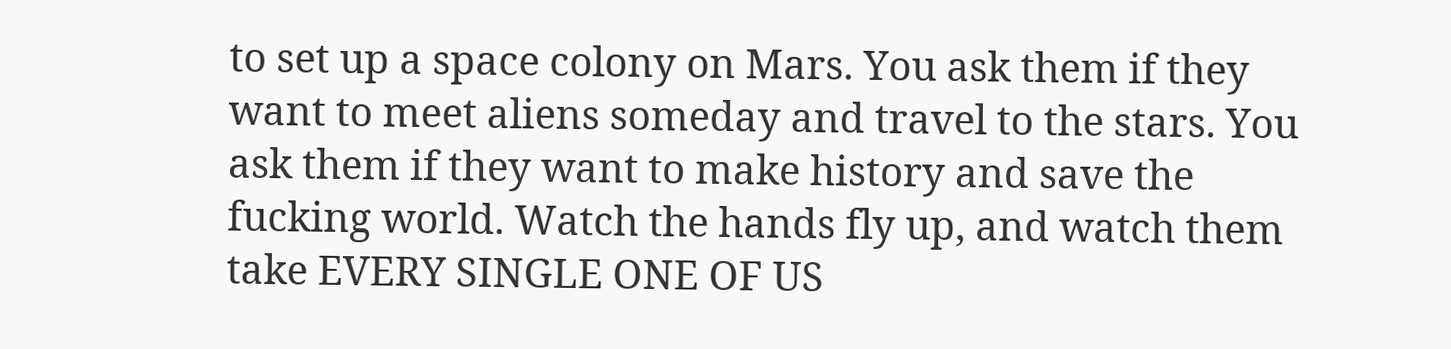to set up a space colony on Mars. You ask them if they want to meet aliens someday and travel to the stars. You ask them if they want to make history and save the fucking world. Watch the hands fly up, and watch them take EVERY SINGLE ONE OF US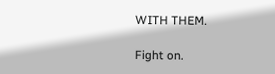WITH THEM.

Fight on.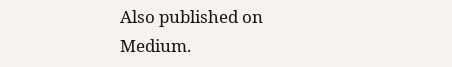Also published on Medium.